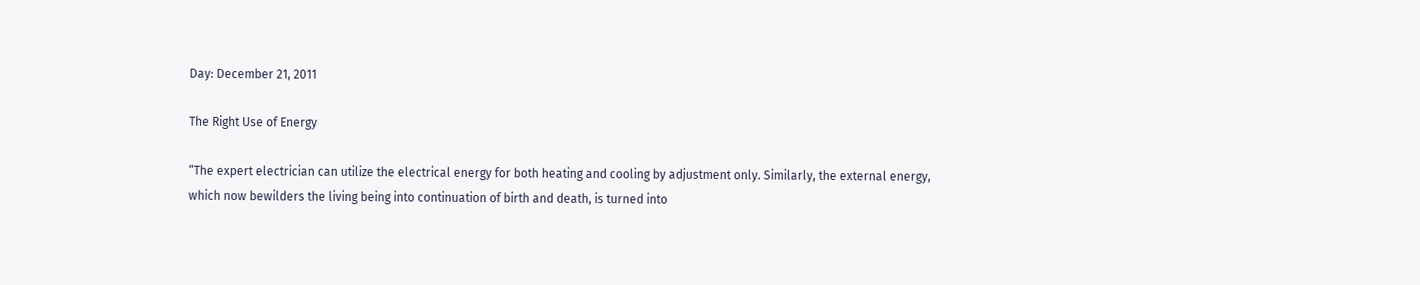Day: December 21, 2011

The Right Use of Energy

“The expert electrician can utilize the electrical energy for both heating and cooling by adjustment only. Similarly, the external energy, which now bewilders the living being into continuation of birth and death, is turned into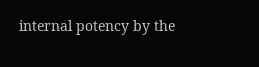internal potency by the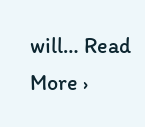will… Read More ›